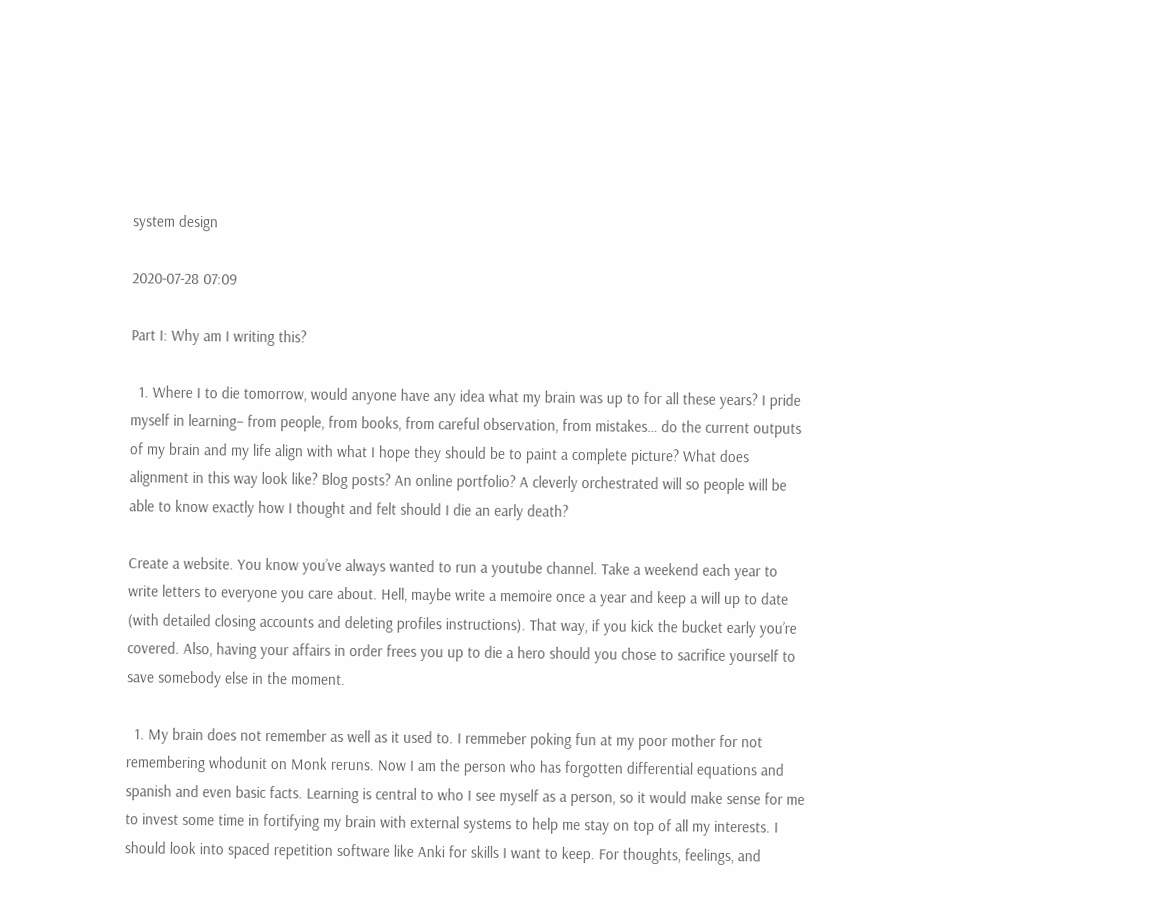system design

2020-07-28 07:09

Part I: Why am I writing this?

  1. Where I to die tomorrow, would anyone have any idea what my brain was up to for all these years? I pride myself in learning– from people, from books, from careful observation, from mistakes… do the current outputs of my brain and my life align with what I hope they should be to paint a complete picture? What does alignment in this way look like? Blog posts? An online portfolio? A cleverly orchestrated will so people will be able to know exactly how I thought and felt should I die an early death?

Create a website. You know you’ve always wanted to run a youtube channel. Take a weekend each year to write letters to everyone you care about. Hell, maybe write a memoire once a year and keep a will up to date (with detailed closing accounts and deleting profiles instructions). That way, if you kick the bucket early you’re covered. Also, having your affairs in order frees you up to die a hero should you chose to sacrifice yourself to save somebody else in the moment.

  1. My brain does not remember as well as it used to. I remmeber poking fun at my poor mother for not remembering whodunit on Monk reruns. Now I am the person who has forgotten differential equations and spanish and even basic facts. Learning is central to who I see myself as a person, so it would make sense for me to invest some time in fortifying my brain with external systems to help me stay on top of all my interests. I should look into spaced repetition software like Anki for skills I want to keep. For thoughts, feelings, and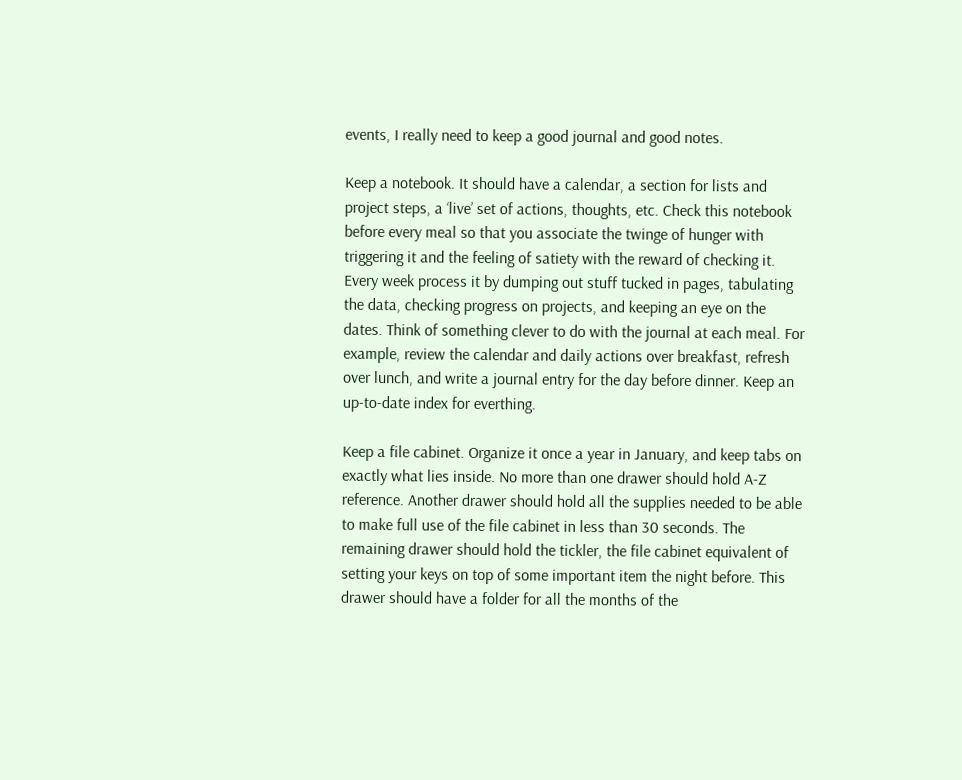events, I really need to keep a good journal and good notes.

Keep a notebook. It should have a calendar, a section for lists and project steps, a ‘live’ set of actions, thoughts, etc. Check this notebook before every meal so that you associate the twinge of hunger with triggering it and the feeling of satiety with the reward of checking it. Every week process it by dumping out stuff tucked in pages, tabulating the data, checking progress on projects, and keeping an eye on the dates. Think of something clever to do with the journal at each meal. For example, review the calendar and daily actions over breakfast, refresh over lunch, and write a journal entry for the day before dinner. Keep an up-to-date index for everthing.

Keep a file cabinet. Organize it once a year in January, and keep tabs on exactly what lies inside. No more than one drawer should hold A-Z reference. Another drawer should hold all the supplies needed to be able to make full use of the file cabinet in less than 30 seconds. The remaining drawer should hold the tickler, the file cabinet equivalent of setting your keys on top of some important item the night before. This drawer should have a folder for all the months of the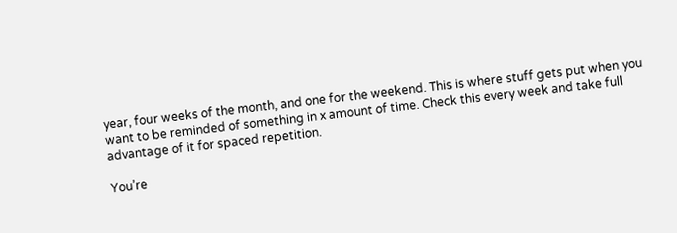year, four weeks of the month, and one for the weekend. This is where stuff gets put when you want to be reminded of something in x amount of time. Check this every week and take full advantage of it for spaced repetition.

You’re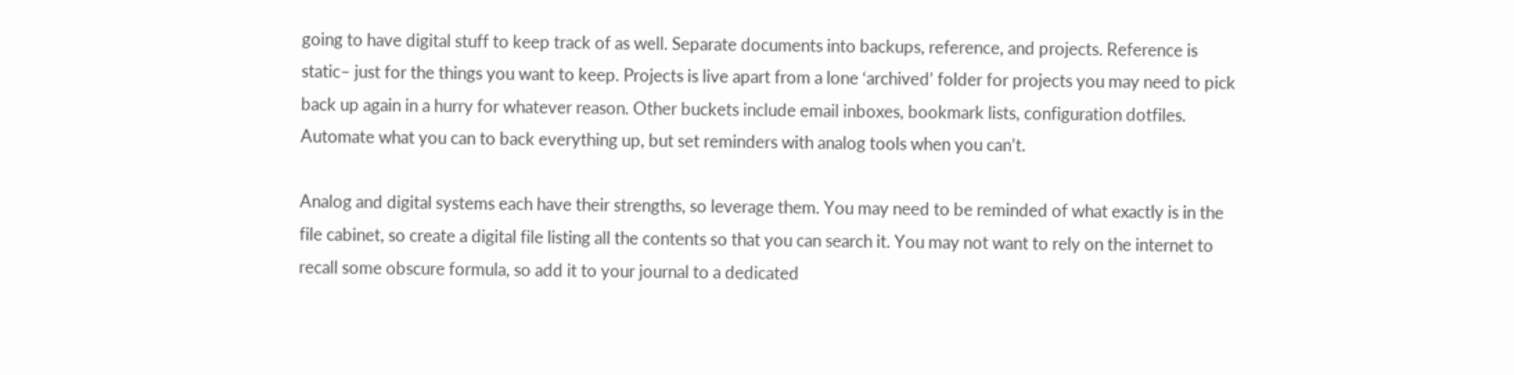going to have digital stuff to keep track of as well. Separate documents into backups, reference, and projects. Reference is static– just for the things you want to keep. Projects is live apart from a lone ‘archived’ folder for projects you may need to pick back up again in a hurry for whatever reason. Other buckets include email inboxes, bookmark lists, configuration dotfiles. Automate what you can to back everything up, but set reminders with analog tools when you can’t.

Analog and digital systems each have their strengths, so leverage them. You may need to be reminded of what exactly is in the file cabinet, so create a digital file listing all the contents so that you can search it. You may not want to rely on the internet to recall some obscure formula, so add it to your journal to a dedicated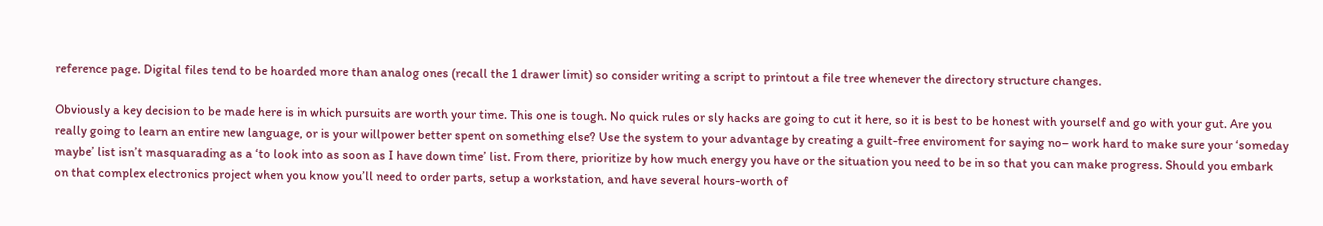reference page. Digital files tend to be hoarded more than analog ones (recall the 1 drawer limit) so consider writing a script to printout a file tree whenever the directory structure changes.

Obviously a key decision to be made here is in which pursuits are worth your time. This one is tough. No quick rules or sly hacks are going to cut it here, so it is best to be honest with yourself and go with your gut. Are you really going to learn an entire new language, or is your willpower better spent on something else? Use the system to your advantage by creating a guilt-free enviroment for saying no– work hard to make sure your ‘someday maybe’ list isn’t masquarading as a ‘to look into as soon as I have down time’ list. From there, prioritize by how much energy you have or the situation you need to be in so that you can make progress. Should you embark on that complex electronics project when you know you’ll need to order parts, setup a workstation, and have several hours-worth of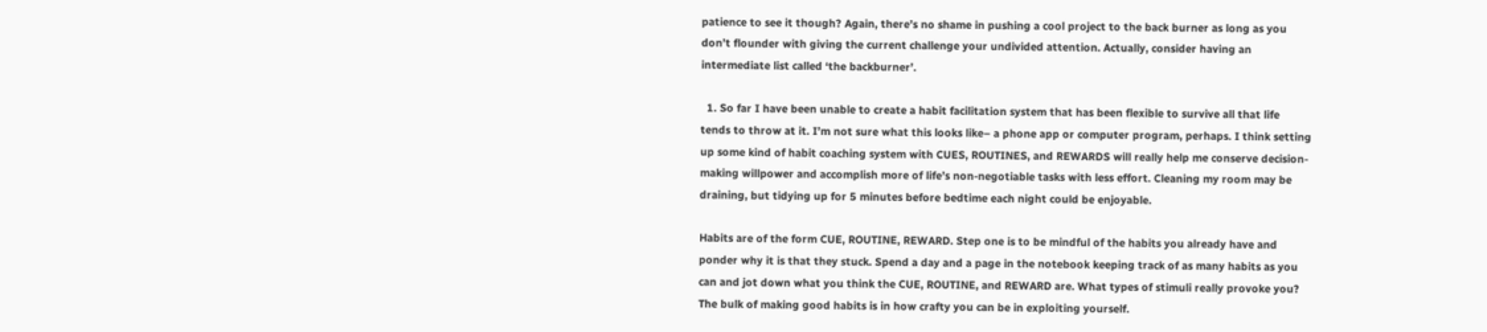patience to see it though? Again, there’s no shame in pushing a cool project to the back burner as long as you don’t flounder with giving the current challenge your undivided attention. Actually, consider having an intermediate list called ‘the backburner’.

  1. So far I have been unable to create a habit facilitation system that has been flexible to survive all that life tends to throw at it. I’m not sure what this looks like– a phone app or computer program, perhaps. I think setting up some kind of habit coaching system with CUES, ROUTINES, and REWARDS will really help me conserve decision-making willpower and accomplish more of life’s non-negotiable tasks with less effort. Cleaning my room may be draining, but tidying up for 5 minutes before bedtime each night could be enjoyable.

Habits are of the form CUE, ROUTINE, REWARD. Step one is to be mindful of the habits you already have and ponder why it is that they stuck. Spend a day and a page in the notebook keeping track of as many habits as you can and jot down what you think the CUE, ROUTINE, and REWARD are. What types of stimuli really provoke you? The bulk of making good habits is in how crafty you can be in exploiting yourself.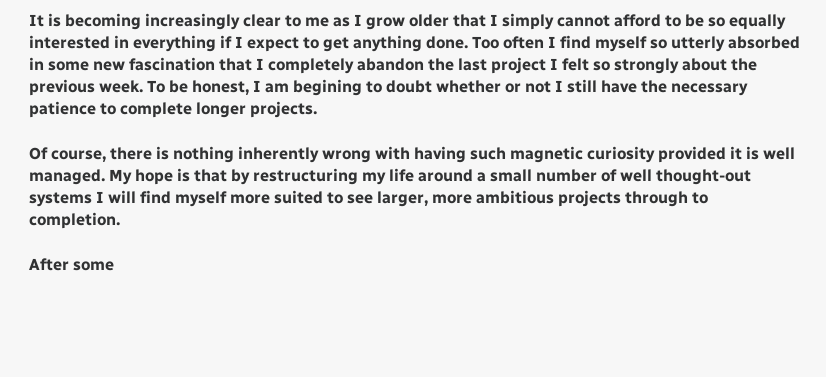It is becoming increasingly clear to me as I grow older that I simply cannot afford to be so equally interested in everything if I expect to get anything done. Too often I find myself so utterly absorbed in some new fascination that I completely abandon the last project I felt so strongly about the previous week. To be honest, I am begining to doubt whether or not I still have the necessary patience to complete longer projects.

Of course, there is nothing inherently wrong with having such magnetic curiosity provided it is well managed. My hope is that by restructuring my life around a small number of well thought-out systems I will find myself more suited to see larger, more ambitious projects through to completion.

After some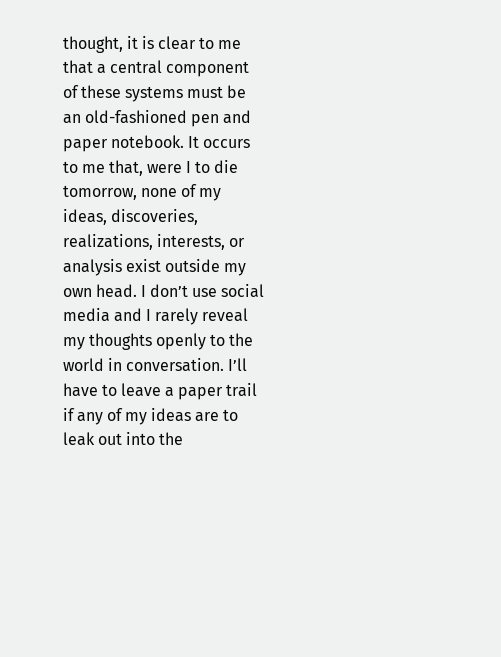thought, it is clear to me that a central component of these systems must be an old-fashioned pen and paper notebook. It occurs to me that, were I to die tomorrow, none of my ideas, discoveries, realizations, interests, or analysis exist outside my own head. I don’t use social media and I rarely reveal my thoughts openly to the world in conversation. I’ll have to leave a paper trail if any of my ideas are to leak out into the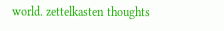world. zettelkasten thoughts